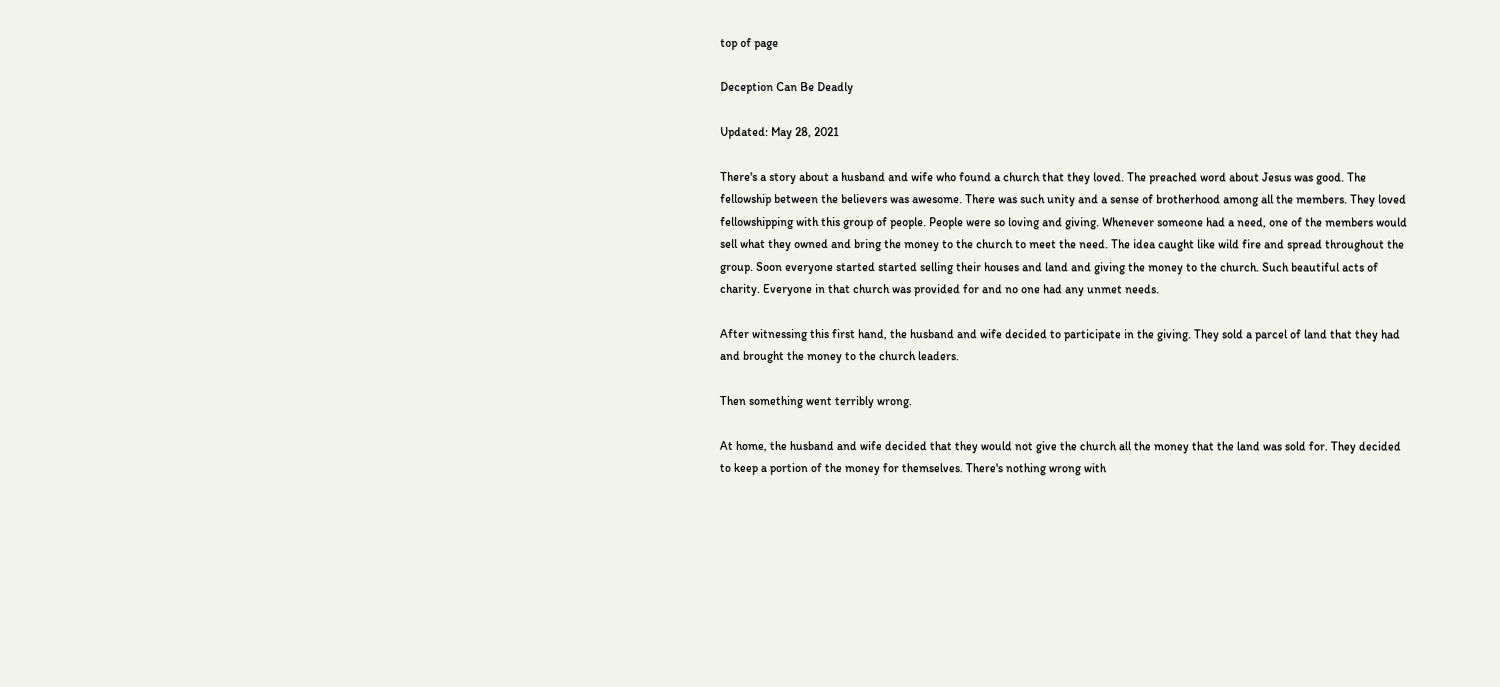top of page

Deception Can Be Deadly

Updated: May 28, 2021

There's a story about a husband and wife who found a church that they loved. The preached word about Jesus was good. The fellowship between the believers was awesome. There was such unity and a sense of brotherhood among all the members. They loved fellowshipping with this group of people. People were so loving and giving. Whenever someone had a need, one of the members would sell what they owned and bring the money to the church to meet the need. The idea caught like wild fire and spread throughout the group. Soon everyone started started selling their houses and land and giving the money to the church. Such beautiful acts of charity. Everyone in that church was provided for and no one had any unmet needs.

After witnessing this first hand, the husband and wife decided to participate in the giving. They sold a parcel of land that they had and brought the money to the church leaders.

Then something went terribly wrong.

At home, the husband and wife decided that they would not give the church all the money that the land was sold for. They decided to keep a portion of the money for themselves. There's nothing wrong with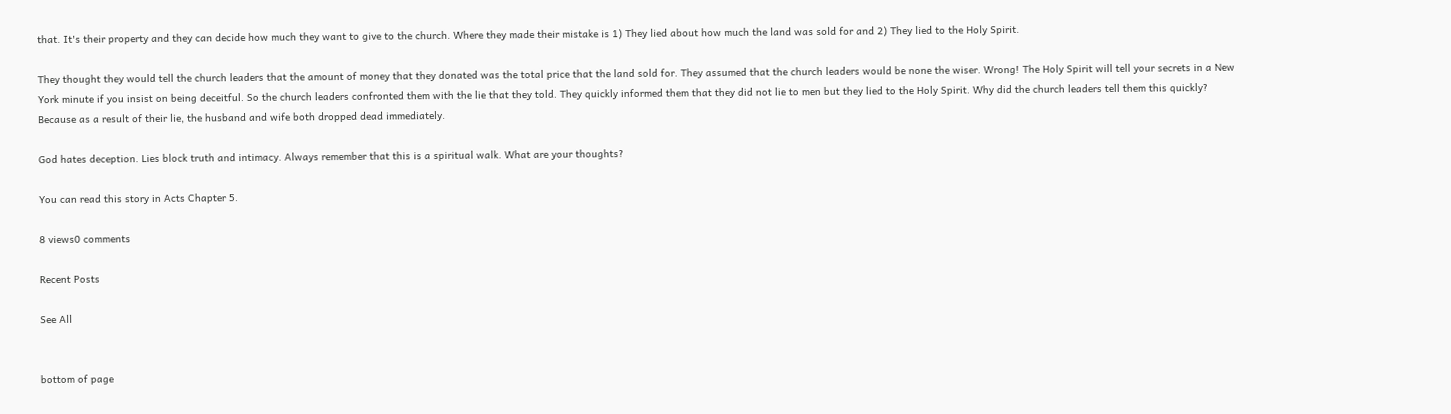that. It's their property and they can decide how much they want to give to the church. Where they made their mistake is 1) They lied about how much the land was sold for and 2) They lied to the Holy Spirit.

They thought they would tell the church leaders that the amount of money that they donated was the total price that the land sold for. They assumed that the church leaders would be none the wiser. Wrong! The Holy Spirit will tell your secrets in a New York minute if you insist on being deceitful. So the church leaders confronted them with the lie that they told. They quickly informed them that they did not lie to men but they lied to the Holy Spirit. Why did the church leaders tell them this quickly? Because as a result of their lie, the husband and wife both dropped dead immediately.

God hates deception. Lies block truth and intimacy. Always remember that this is a spiritual walk. What are your thoughts?

You can read this story in Acts Chapter 5.

8 views0 comments

Recent Posts

See All


bottom of page